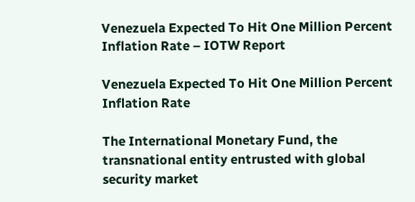Venezuela Expected To Hit One Million Percent Inflation Rate – IOTW Report

Venezuela Expected To Hit One Million Percent Inflation Rate

The International Monetary Fund, the transnational entity entrusted with global security market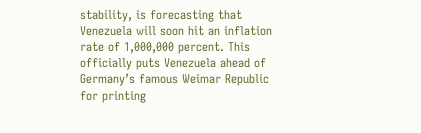stability, is forecasting that Venezuela will soon hit an inflation rate of 1,000,000 percent. This officially puts Venezuela ahead of Germany’s famous Weimar Republic for printing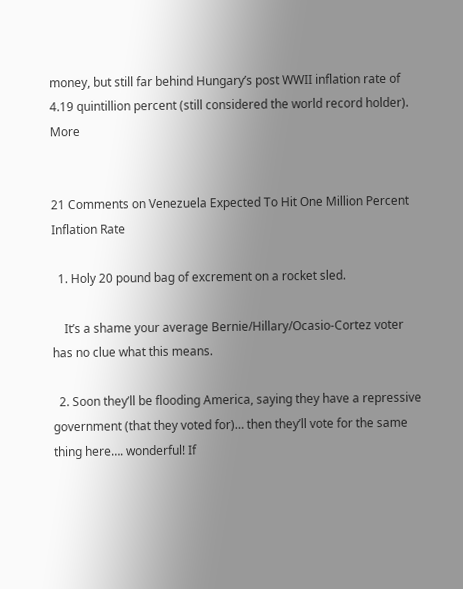money, but still far behind Hungary’s post WWII inflation rate of 4.19 quintillion percent (still considered the world record holder). More


21 Comments on Venezuela Expected To Hit One Million Percent Inflation Rate

  1. Holy 20 pound bag of excrement on a rocket sled.

    It’s a shame your average Bernie/Hillary/Ocasio-Cortez voter has no clue what this means.

  2. Soon they’ll be flooding America, saying they have a repressive government (that they voted for)… then they’ll vote for the same thing here…. wonderful! If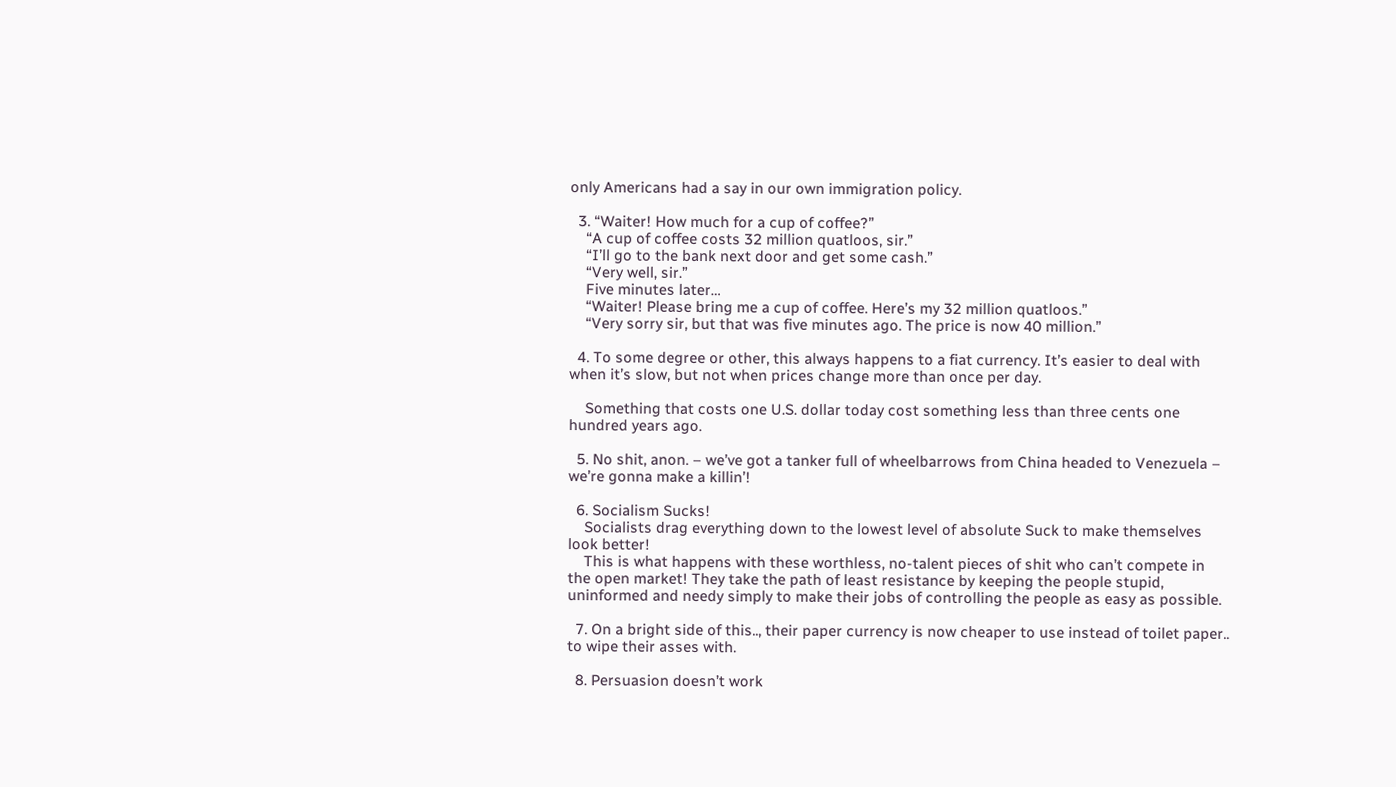only Americans had a say in our own immigration policy.

  3. “Waiter! How much for a cup of coffee?”
    “A cup of coffee costs 32 million quatloos, sir.”
    “I’ll go to the bank next door and get some cash.”
    “Very well, sir.”
    Five minutes later…
    “Waiter! Please bring me a cup of coffee. Here’s my 32 million quatloos.”
    “Very sorry sir, but that was five minutes ago. The price is now 40 million.”

  4. To some degree or other, this always happens to a fiat currency. It’s easier to deal with when it’s slow, but not when prices change more than once per day.

    Something that costs one U.S. dollar today cost something less than three cents one hundred years ago.

  5. No shit, anon. – we’ve got a tanker full of wheelbarrows from China headed to Venezuela – we’re gonna make a killin’!

  6. Socialism Sucks!
    Socialists drag everything down to the lowest level of absolute Suck to make themselves look better!
    This is what happens with these worthless, no-talent pieces of shit who can’t compete in the open market! They take the path of least resistance by keeping the people stupid, uninformed and needy simply to make their jobs of controlling the people as easy as possible.

  7. On a bright side of this.., their paper currency is now cheaper to use instead of toilet paper.. to wipe their asses with.

  8. Persuasion doesn’t work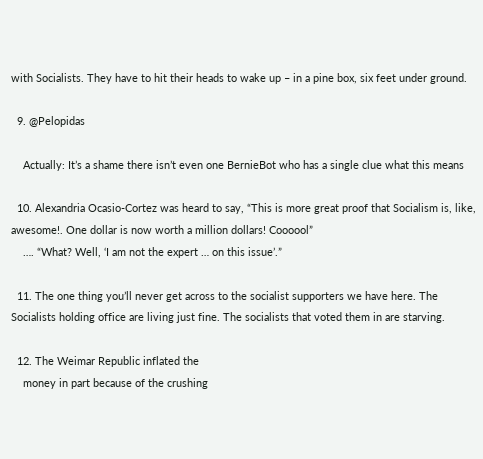with Socialists. They have to hit their heads to wake up – in a pine box, six feet under ground.

  9. @Pelopidas

    Actually: It’s a shame there isn’t even one BernieBot who has a single clue what this means

  10. Alexandria Ocasio-Cortez was heard to say, “This is more great proof that Socialism is, like, awesome!. One dollar is now worth a million dollars! Coooool”
    …. “What? Well, ‘I am not the expert … on this issue’.”

  11. The one thing you’ll never get across to the socialist supporters we have here. The Socialists holding office are living just fine. The socialists that voted them in are starving.

  12. The Weimar Republic inflated the
    money in part because of the crushing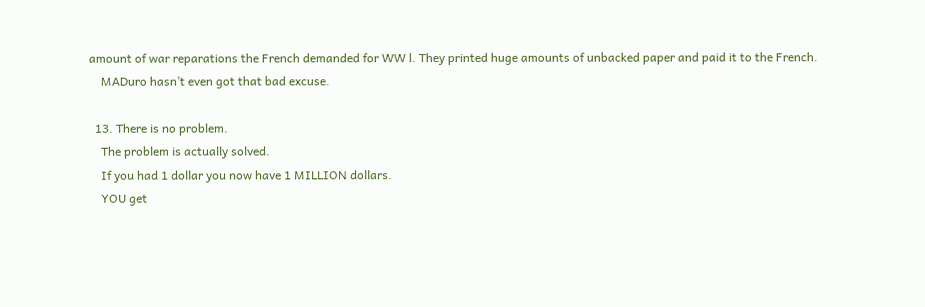amount of war reparations the French demanded for WW l. They printed huge amounts of unbacked paper and paid it to the French.
    MADuro hasn’t even got that bad excuse.

  13. There is no problem.
    The problem is actually solved.
    If you had 1 dollar you now have 1 MILLION dollars.
    YOU get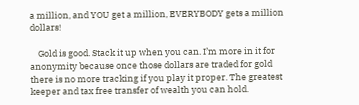a million, and YOU get a million, EVERYBODY gets a million dollars!

    Gold is good. Stack it up when you can. I’m more in it for anonymity because once those dollars are traded for gold there is no more tracking if you play it proper. The greatest keeper and tax free transfer of wealth you can hold.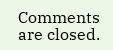Comments are closed.